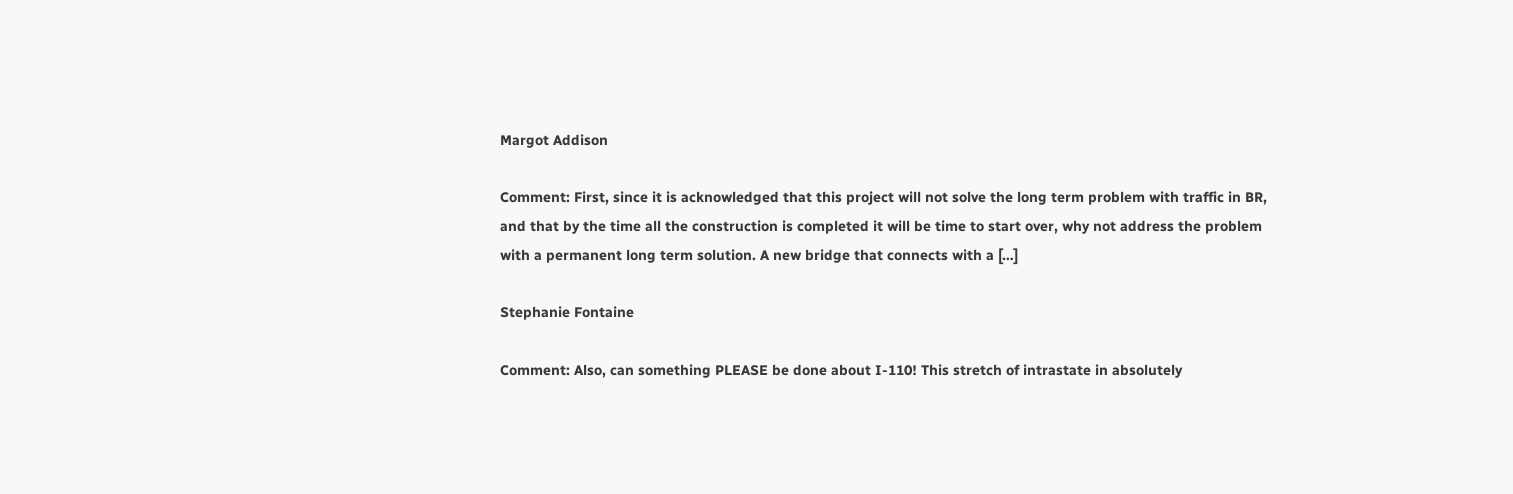Margot Addison

Comment: First, since it is acknowledged that this project will not solve the long term problem with traffic in BR, and that by the time all the construction is completed it will be time to start over, why not address the problem with a permanent long term solution. A new bridge that connects with a […]

Stephanie Fontaine

Comment: Also, can something PLEASE be done about I-110! This stretch of intrastate in absolutely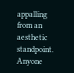appalling from an aesthetic standpoint. Anyone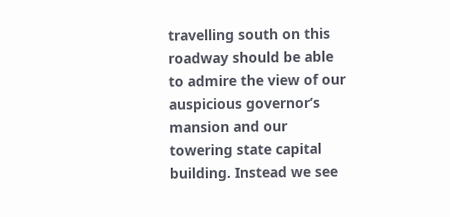travelling south on this roadway should be able to admire the view of our auspicious governor’s mansion and our towering state capital building. Instead we see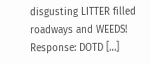disgusting LITTER filled roadways and WEEDS! Response: DOTD […]